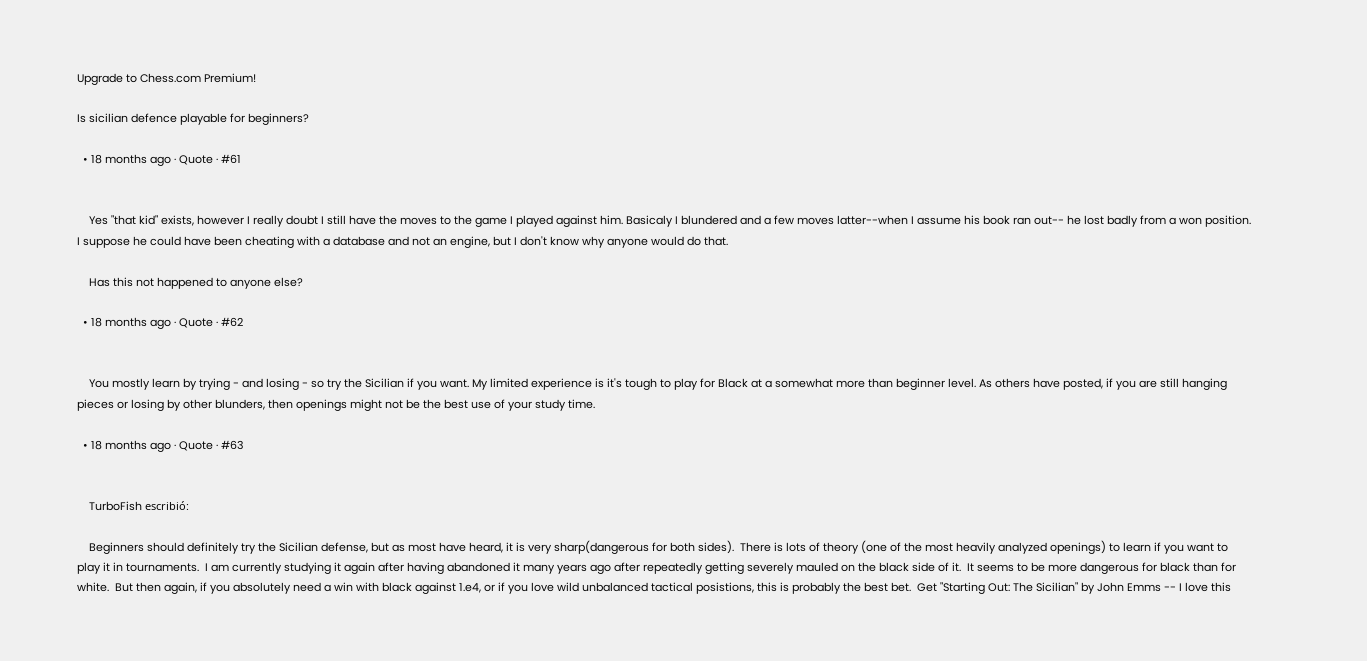Upgrade to Chess.com Premium!

Is sicilian defence playable for beginners?

  • 18 months ago · Quote · #61


    Yes "that kid" exists, however I really doubt I still have the moves to the game I played against him. Basicaly I blundered and a few moves latter--when I assume his book ran out-- he lost badly from a won position. I suppose he could have been cheating with a database and not an engine, but I don't know why anyone would do that.

    Has this not happened to anyone else?

  • 18 months ago · Quote · #62


    You mostly learn by trying - and losing - so try the Sicilian if you want. My limited experience is it's tough to play for Black at a somewhat more than beginner level. As others have posted, if you are still hanging pieces or losing by other blunders, then openings might not be the best use of your study time.

  • 18 months ago · Quote · #63


    TurboFish escribió:

    Beginners should definitely try the Sicilian defense, but as most have heard, it is very sharp(dangerous for both sides).  There is lots of theory (one of the most heavily analyzed openings) to learn if you want to play it in tournaments.  I am currently studying it again after having abandoned it many years ago after repeatedly getting severely mauled on the black side of it.  It seems to be more dangerous for black than for white.  But then again, if you absolutely need a win with black against 1.e4, or if you love wild unbalanced tactical posistions, this is probably the best bet.  Get "Starting Out: The Sicilian" by John Emms -- I love this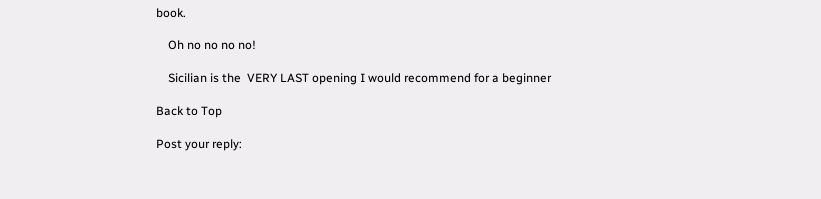book.

    Oh no no no no!

    Sicilian is the  VERY LAST opening I would recommend for a beginner

Back to Top

Post your reply: